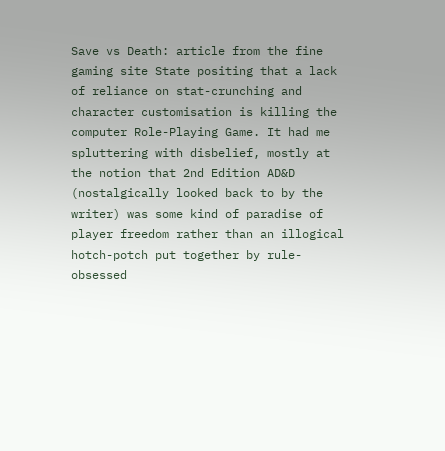Save vs Death: article from the fine gaming site State positing that a lack of reliance on stat-crunching and character customisation is killing the computer Role-Playing Game. It had me spluttering with disbelief, mostly at the notion that 2nd Edition AD&D (nostalgically looked back to by the writer) was some kind of paradise of player freedom rather than an illogical hotch-potch put together by rule-obsessed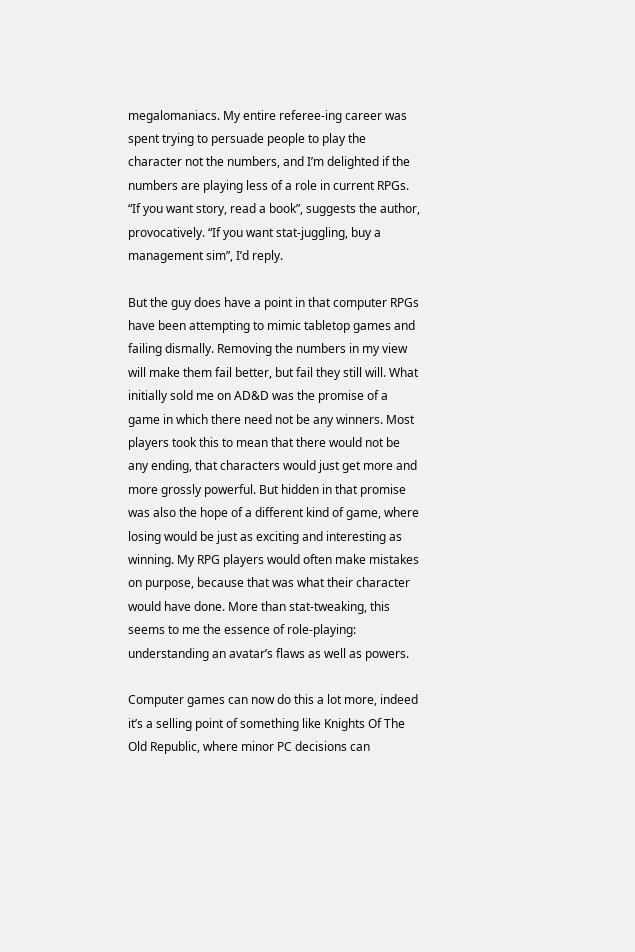megalomaniacs. My entire referee-ing career was spent trying to persuade people to play the character not the numbers, and I’m delighted if the numbers are playing less of a role in current RPGs. “If you want story, read a book”, suggests the author, provocatively. “If you want stat-juggling, buy a management sim”, I’d reply.

But the guy does have a point in that computer RPGs have been attempting to mimic tabletop games and failing dismally. Removing the numbers in my view will make them fail better, but fail they still will. What initially sold me on AD&D was the promise of a game in which there need not be any winners. Most players took this to mean that there would not be any ending, that characters would just get more and more grossly powerful. But hidden in that promise was also the hope of a different kind of game, where losing would be just as exciting and interesting as winning. My RPG players would often make mistakes on purpose, because that was what their character would have done. More than stat-tweaking, this seems to me the essence of role-playing: understanding an avatar’s flaws as well as powers.

Computer games can now do this a lot more, indeed it’s a selling point of something like Knights Of The Old Republic, where minor PC decisions can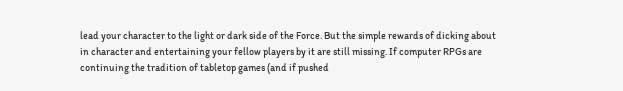lead your character to the light or dark side of the Force. But the simple rewards of dicking about in character and entertaining your fellow players by it are still missing. If computer RPGs are continuing the tradition of tabletop games (and if pushed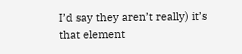I’d say they aren’t really) it’s that element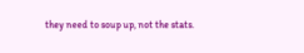they need to soup up, not the stats.